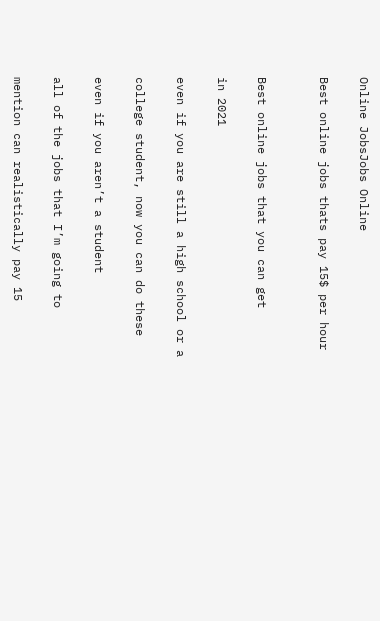Online JobsJobs Online

Best online jobs thats pay 15$ per hour


Best online jobs that you can get

in 2021

even if you are still a high school or a

college student, now you can do these

even if you aren’t a student

all of the jobs that I’m going to

mention can realistically pay 15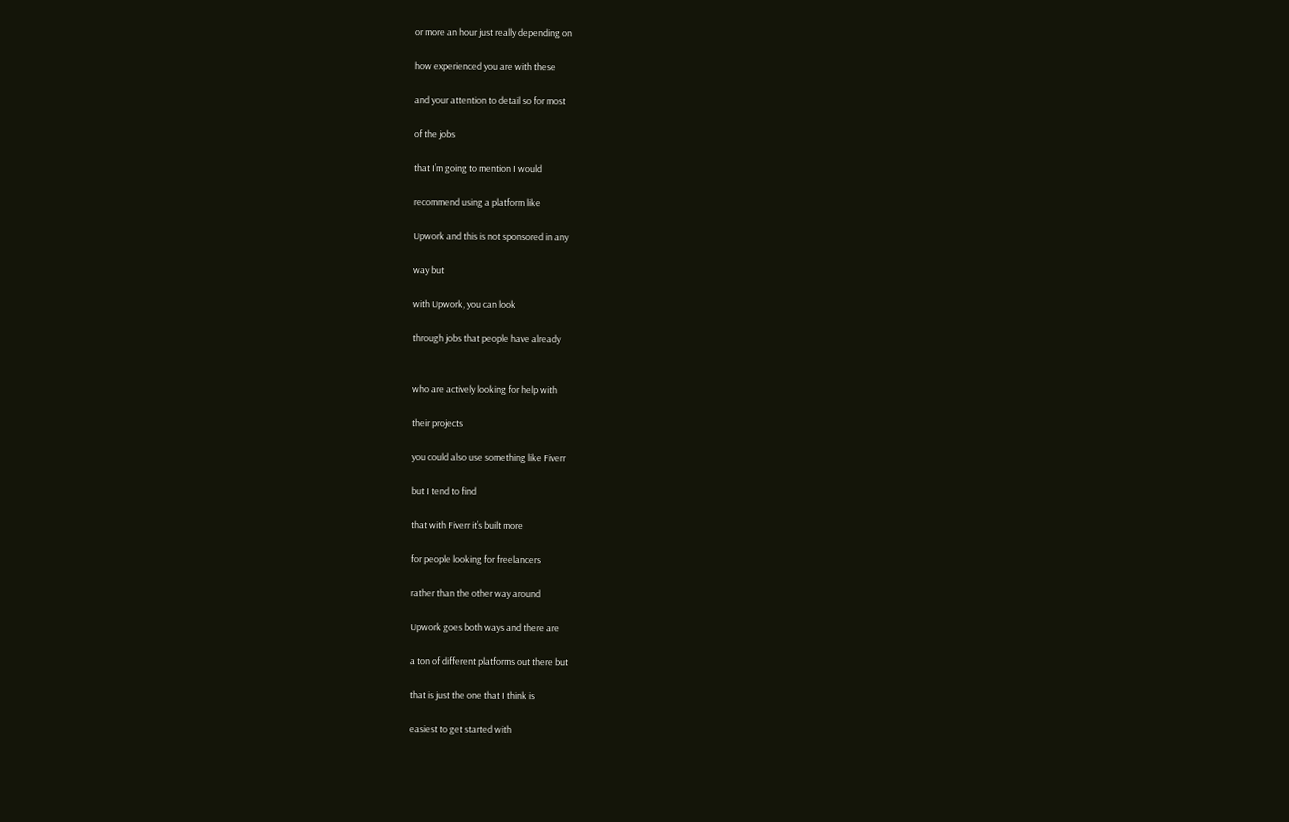or more an hour just really depending on

how experienced you are with these

and your attention to detail so for most

of the jobs

that I’m going to mention I would

recommend using a platform like

Upwork and this is not sponsored in any

way but

with Upwork, you can look

through jobs that people have already


who are actively looking for help with

their projects

you could also use something like Fiverr

but I tend to find

that with Fiverr it’s built more

for people looking for freelancers

rather than the other way around

Upwork goes both ways and there are

a ton of different platforms out there but

that is just the one that I think is

easiest to get started with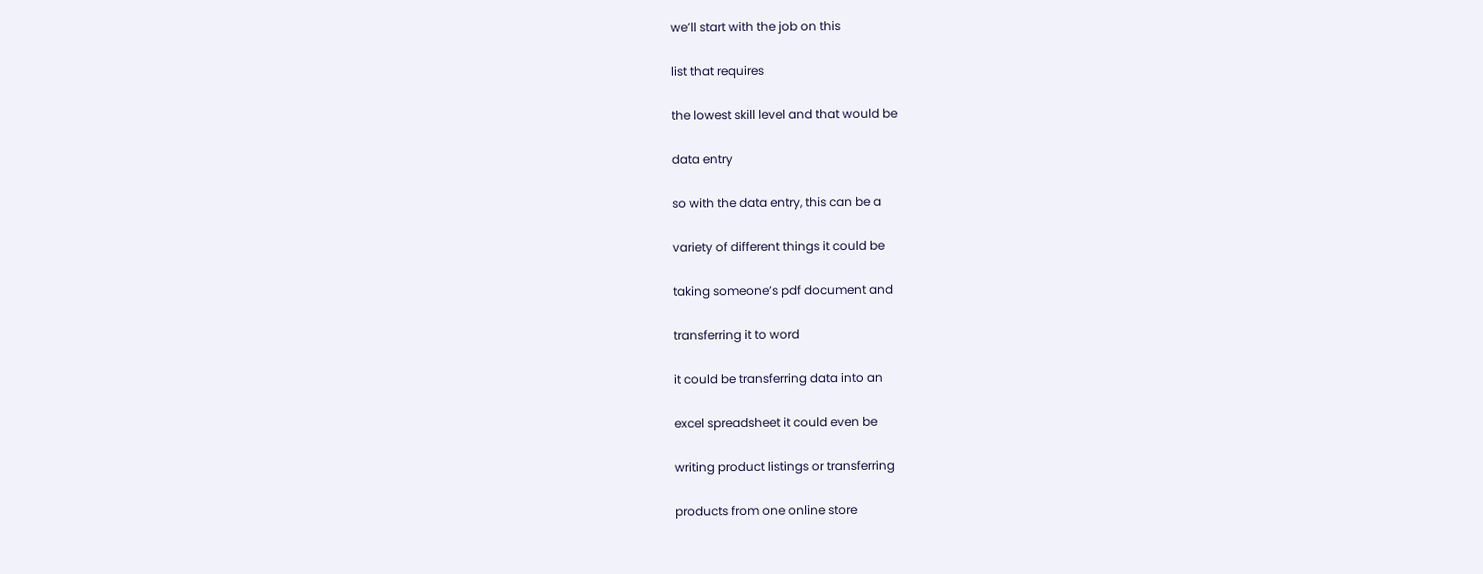we’ll start with the job on this

list that requires

the lowest skill level and that would be

data entry

so with the data entry, this can be a

variety of different things it could be

taking someone’s pdf document and

transferring it to word

it could be transferring data into an

excel spreadsheet it could even be

writing product listings or transferring

products from one online store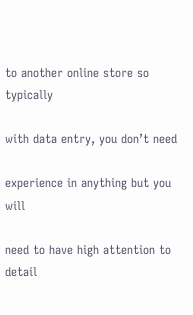to another online store so typically

with data entry, you don’t need

experience in anything but you will

need to have high attention to detail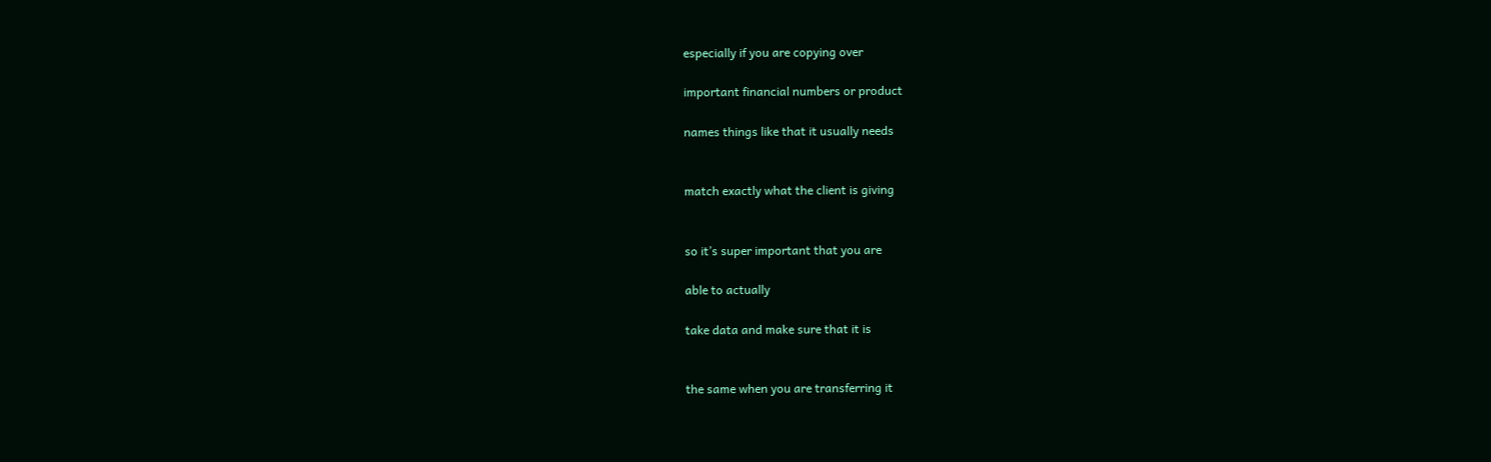especially if you are copying over

important financial numbers or product

names things like that it usually needs


match exactly what the client is giving


so it’s super important that you are

able to actually

take data and make sure that it is


the same when you are transferring it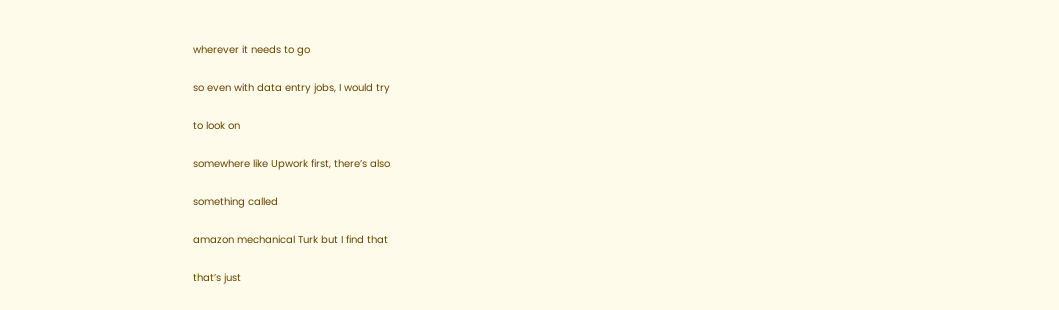wherever it needs to go

so even with data entry jobs, I would try

to look on

somewhere like Upwork first, there’s also

something called

amazon mechanical Turk but I find that

that’s just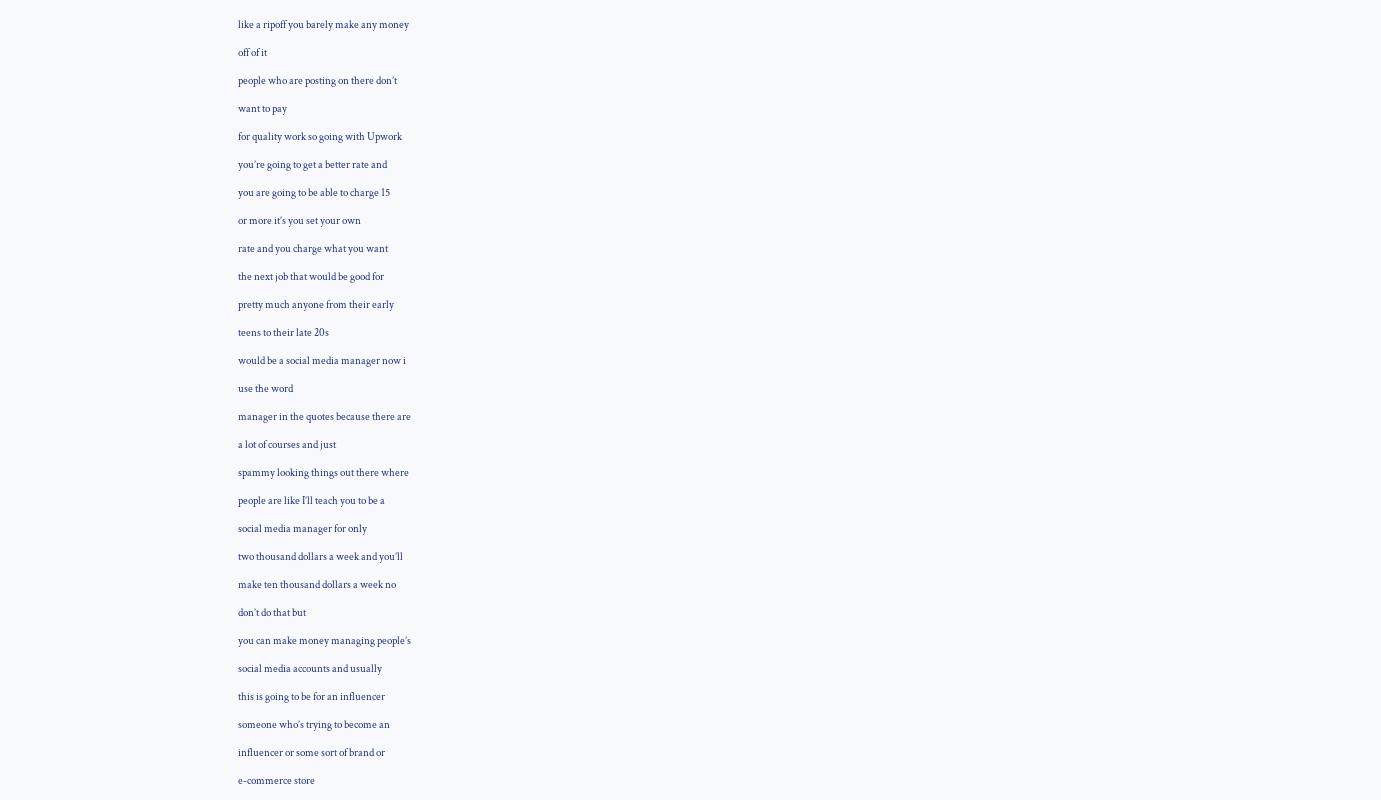like a ripoff you barely make any money

off of it

people who are posting on there don’t

want to pay

for quality work so going with Upwork

you’re going to get a better rate and

you are going to be able to charge 15

or more it’s you set your own

rate and you charge what you want

the next job that would be good for

pretty much anyone from their early

teens to their late 20s

would be a social media manager now i

use the word

manager in the quotes because there are

a lot of courses and just

spammy looking things out there where

people are like I’ll teach you to be a

social media manager for only

two thousand dollars a week and you’ll

make ten thousand dollars a week no

don’t do that but

you can make money managing people’s

social media accounts and usually

this is going to be for an influencer

someone who’s trying to become an

influencer or some sort of brand or

e-commerce store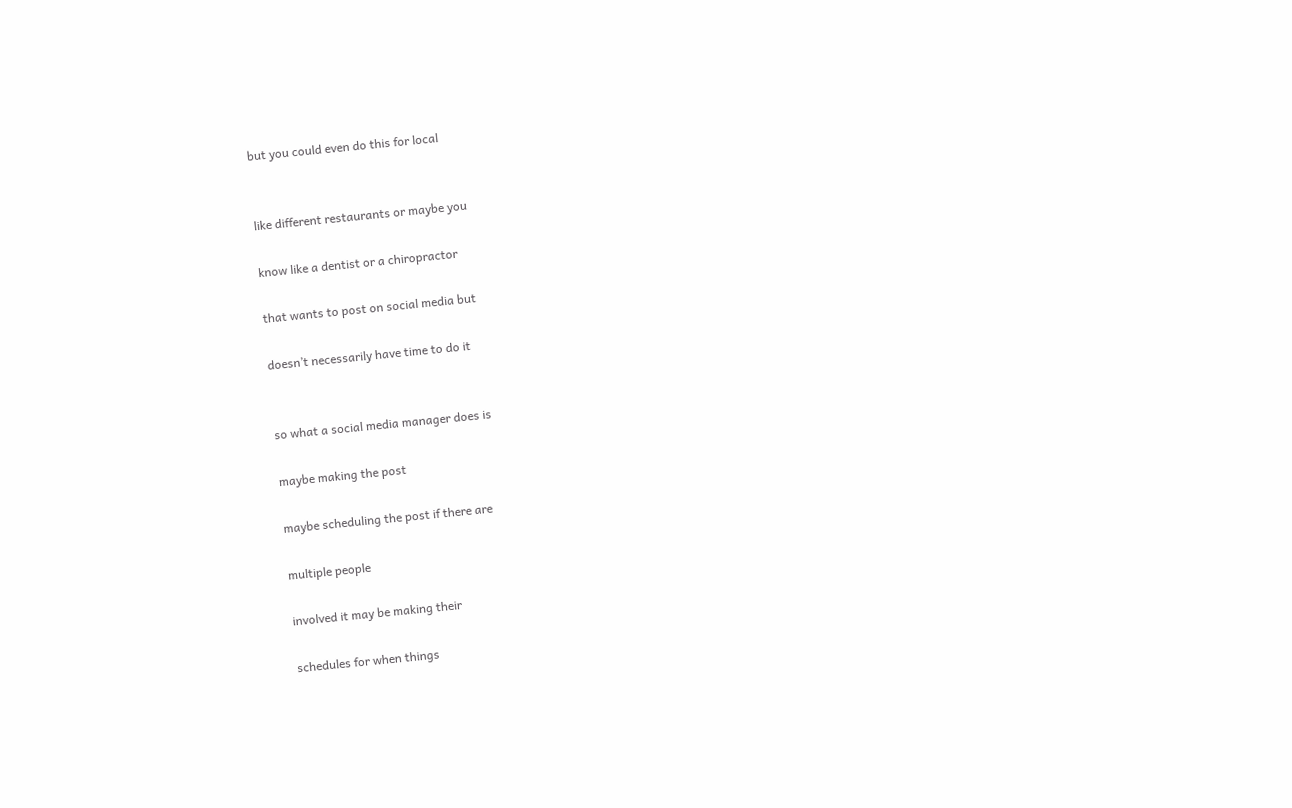but you could even do this for local


like different restaurants or maybe you

know like a dentist or a chiropractor

that wants to post on social media but

doesn’t necessarily have time to do it


so what a social media manager does is

maybe making the post

maybe scheduling the post if there are

multiple people

involved it may be making their

schedules for when things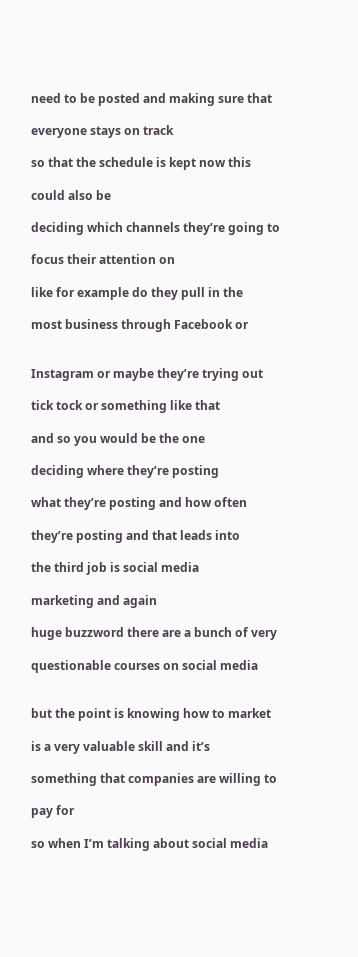need to be posted and making sure that

everyone stays on track

so that the schedule is kept now this

could also be

deciding which channels they’re going to

focus their attention on

like for example do they pull in the

most business through Facebook or


Instagram or maybe they’re trying out

tick tock or something like that

and so you would be the one

deciding where they’re posting

what they’re posting and how often

they’re posting and that leads into

the third job is social media

marketing and again

huge buzzword there are a bunch of very

questionable courses on social media


but the point is knowing how to market

is a very valuable skill and it’s

something that companies are willing to

pay for

so when I’m talking about social media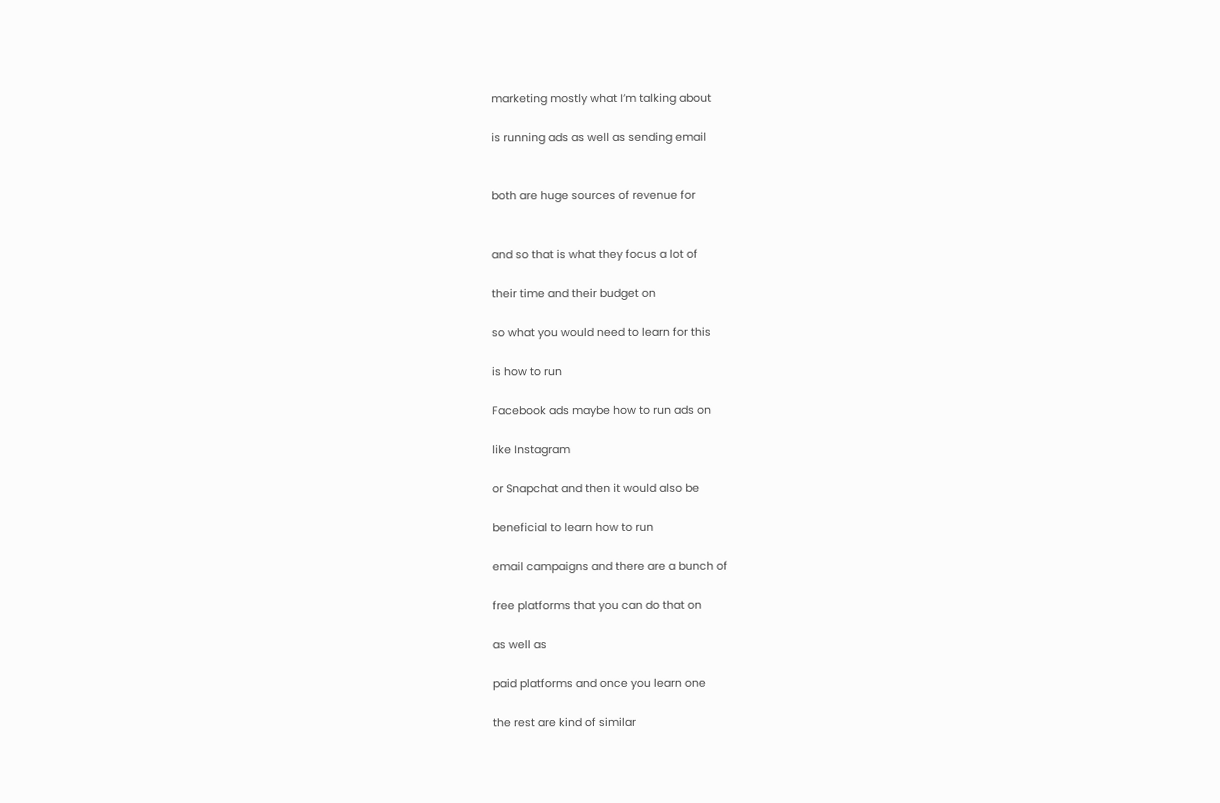marketing mostly what I’m talking about

is running ads as well as sending email


both are huge sources of revenue for


and so that is what they focus a lot of

their time and their budget on

so what you would need to learn for this

is how to run

Facebook ads maybe how to run ads on

like Instagram

or Snapchat and then it would also be

beneficial to learn how to run

email campaigns and there are a bunch of

free platforms that you can do that on

as well as

paid platforms and once you learn one

the rest are kind of similar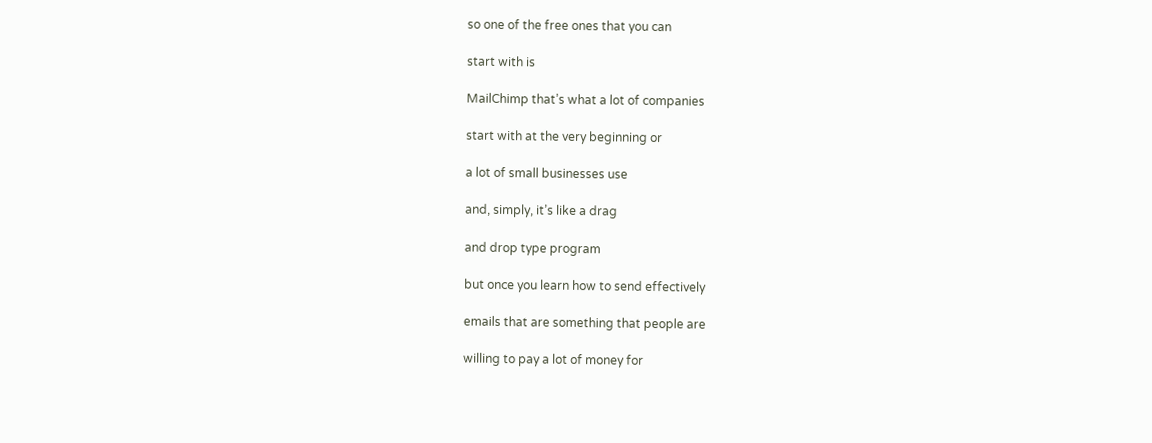so one of the free ones that you can

start with is

MailChimp that’s what a lot of companies

start with at the very beginning or

a lot of small businesses use

and, simply, it’s like a drag

and drop type program

but once you learn how to send effectively

emails that are something that people are

willing to pay a lot of money for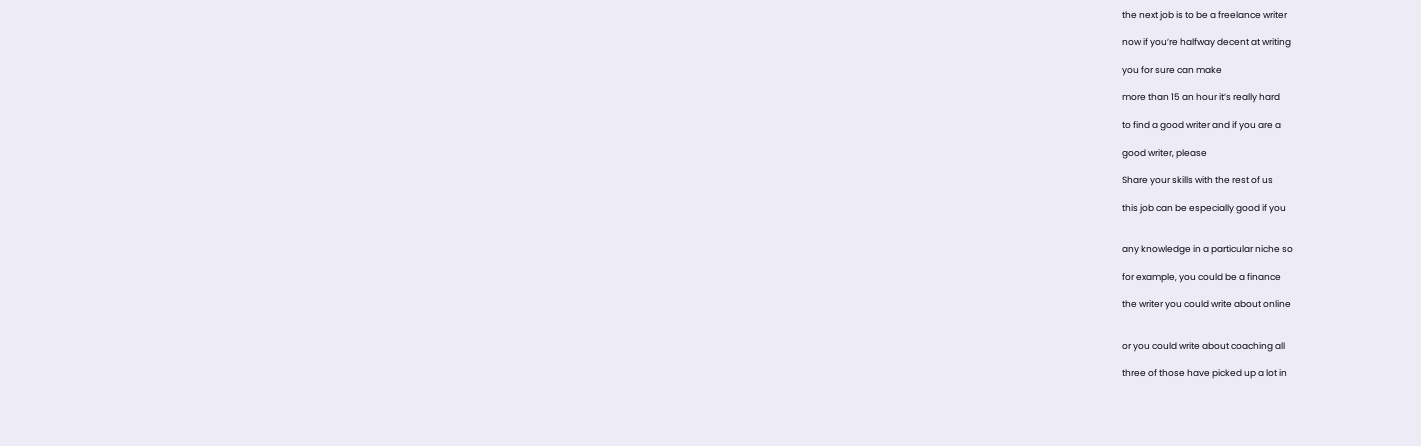the next job is to be a freelance writer

now if you’re halfway decent at writing

you for sure can make

more than 15 an hour it’s really hard

to find a good writer and if you are a

good writer, please

Share your skills with the rest of us

this job can be especially good if you


any knowledge in a particular niche so

for example, you could be a finance

the writer you could write about online


or you could write about coaching all

three of those have picked up a lot in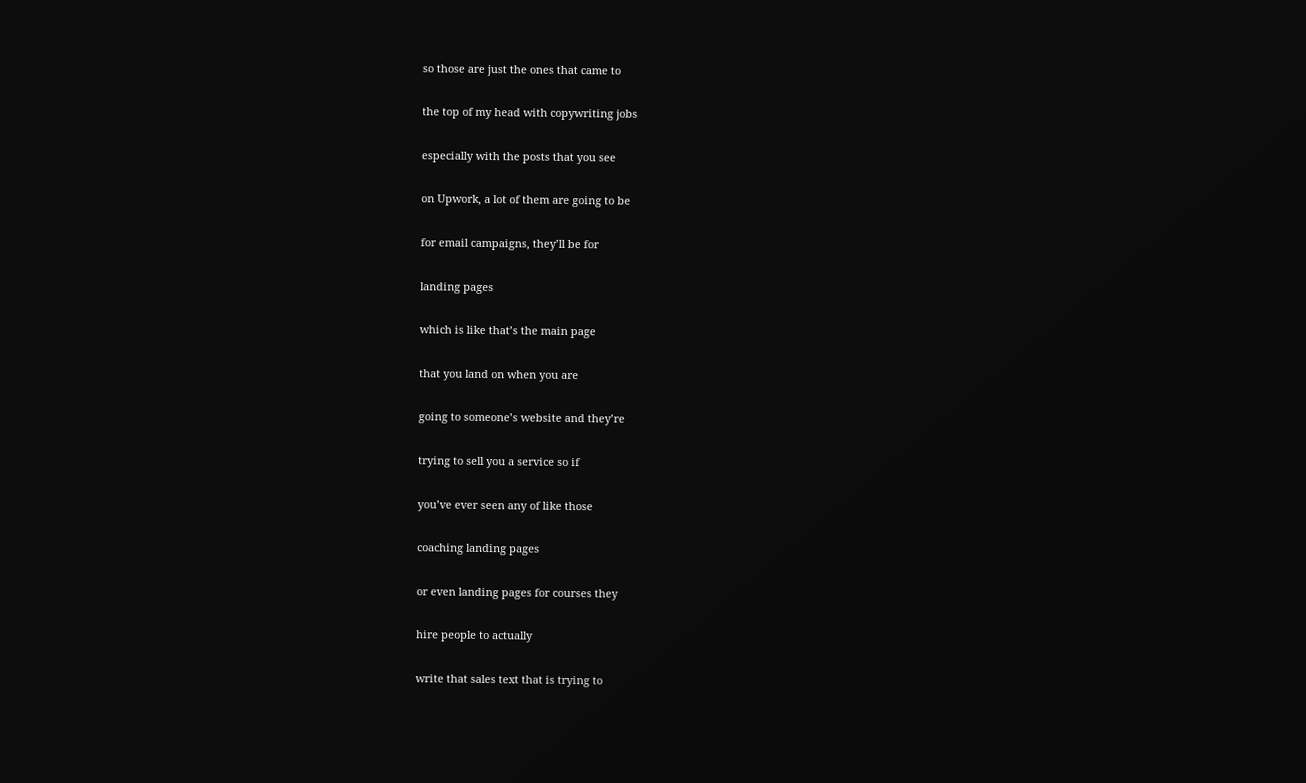so those are just the ones that came to

the top of my head with copywriting jobs

especially with the posts that you see

on Upwork, a lot of them are going to be

for email campaigns, they’ll be for

landing pages

which is like that’s the main page

that you land on when you are

going to someone’s website and they’re

trying to sell you a service so if

you’ve ever seen any of like those

coaching landing pages

or even landing pages for courses they

hire people to actually

write that sales text that is trying to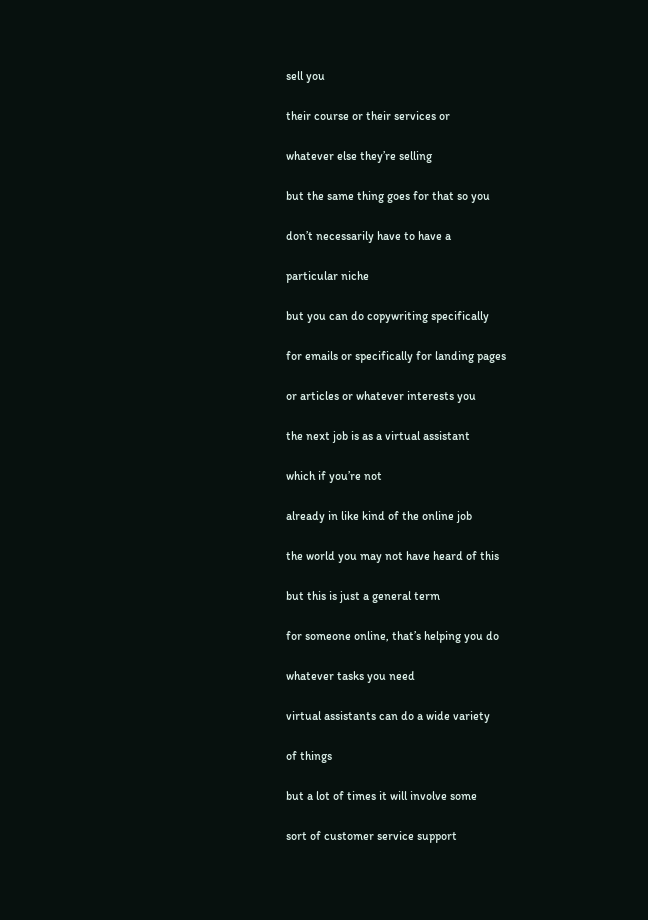sell you

their course or their services or

whatever else they’re selling

but the same thing goes for that so you

don’t necessarily have to have a

particular niche

but you can do copywriting specifically

for emails or specifically for landing pages

or articles or whatever interests you

the next job is as a virtual assistant

which if you’re not

already in like kind of the online job

the world you may not have heard of this

but this is just a general term

for someone online, that’s helping you do

whatever tasks you need

virtual assistants can do a wide variety

of things

but a lot of times it will involve some

sort of customer service support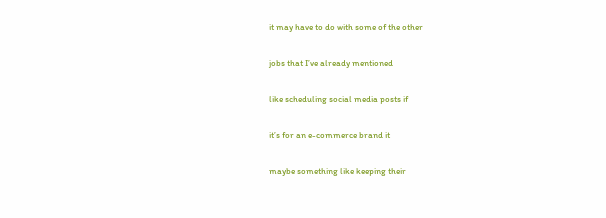it may have to do with some of the other

jobs that I’ve already mentioned

like scheduling social media posts if

it’s for an e-commerce brand it

maybe something like keeping their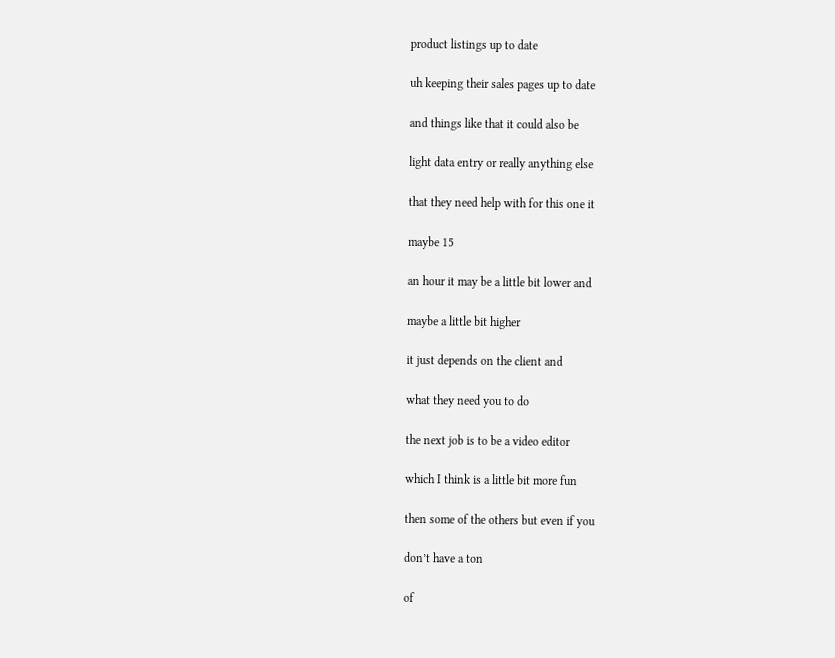product listings up to date

uh keeping their sales pages up to date

and things like that it could also be

light data entry or really anything else

that they need help with for this one it

maybe 15

an hour it may be a little bit lower and

maybe a little bit higher

it just depends on the client and

what they need you to do

the next job is to be a video editor

which I think is a little bit more fun

then some of the others but even if you

don’t have a ton

of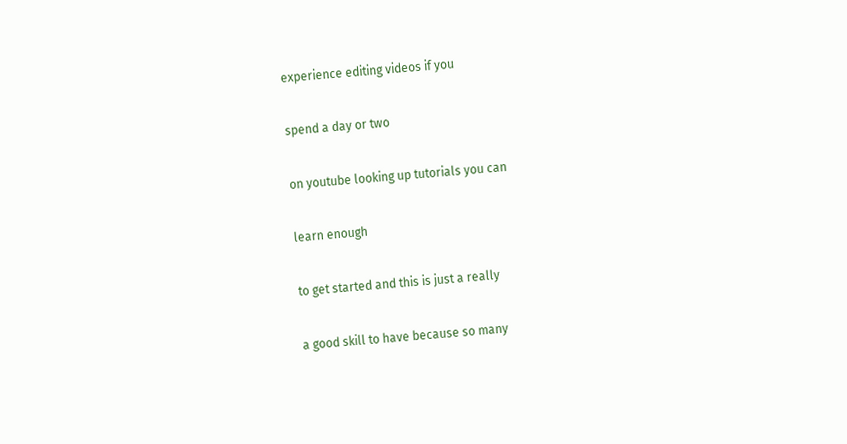experience editing videos if you

spend a day or two

on youtube looking up tutorials you can

learn enough

to get started and this is just a really

a good skill to have because so many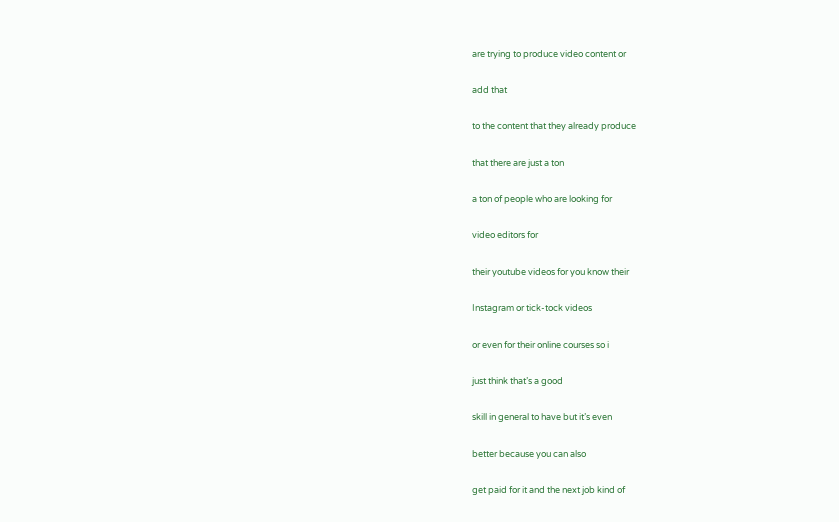are trying to produce video content or

add that

to the content that they already produce

that there are just a ton

a ton of people who are looking for

video editors for

their youtube videos for you know their

Instagram or tick-tock videos

or even for their online courses so i

just think that’s a good

skill in general to have but it’s even

better because you can also

get paid for it and the next job kind of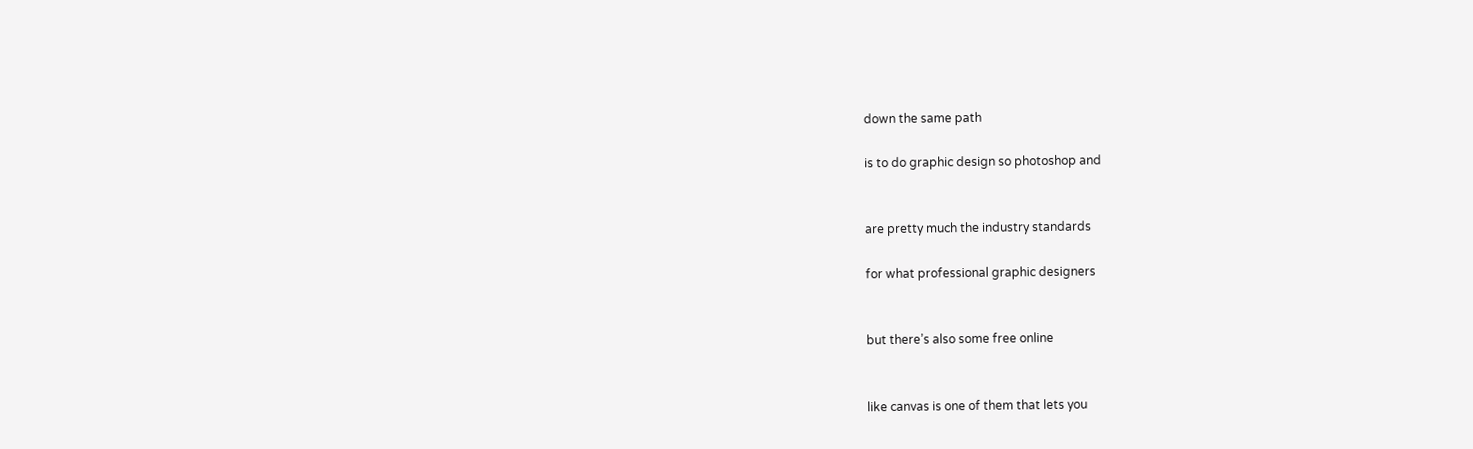down the same path

is to do graphic design so photoshop and


are pretty much the industry standards

for what professional graphic designers


but there’s also some free online


like canvas is one of them that lets you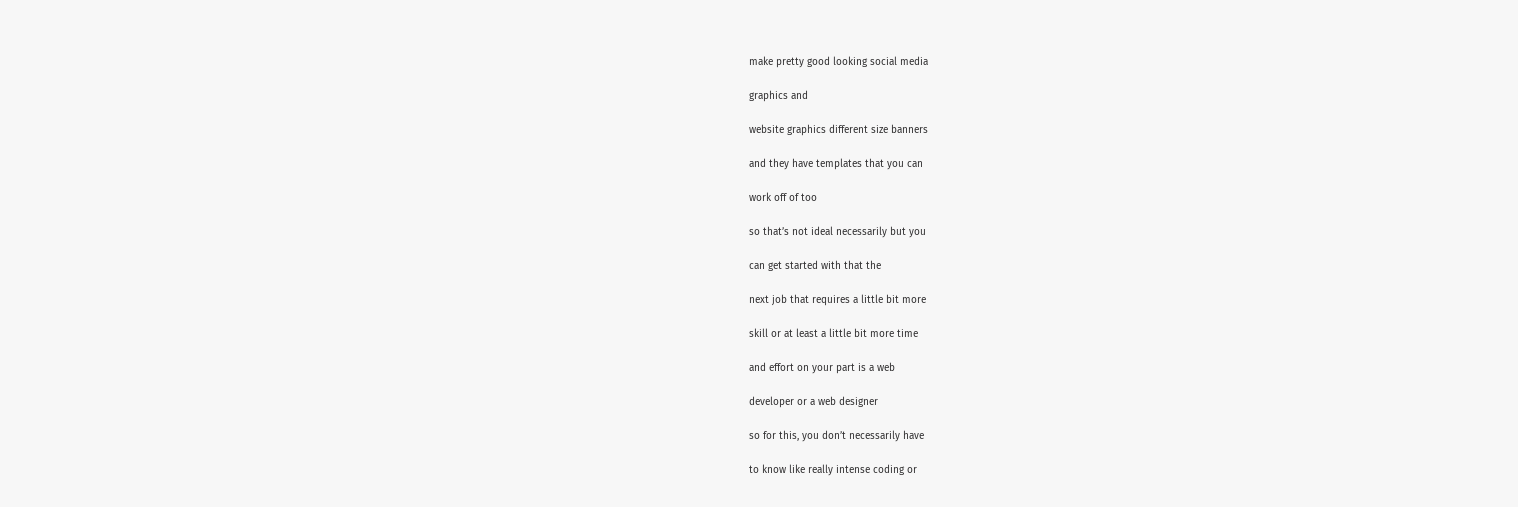make pretty good looking social media

graphics and

website graphics different size banners

and they have templates that you can

work off of too

so that’s not ideal necessarily but you

can get started with that the

next job that requires a little bit more

skill or at least a little bit more time

and effort on your part is a web

developer or a web designer

so for this, you don’t necessarily have

to know like really intense coding or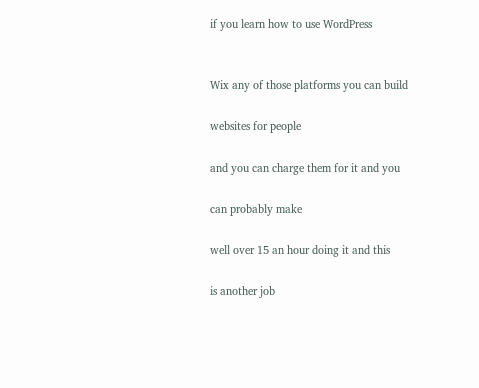if you learn how to use WordPress


Wix any of those platforms you can build

websites for people

and you can charge them for it and you

can probably make

well over 15 an hour doing it and this

is another job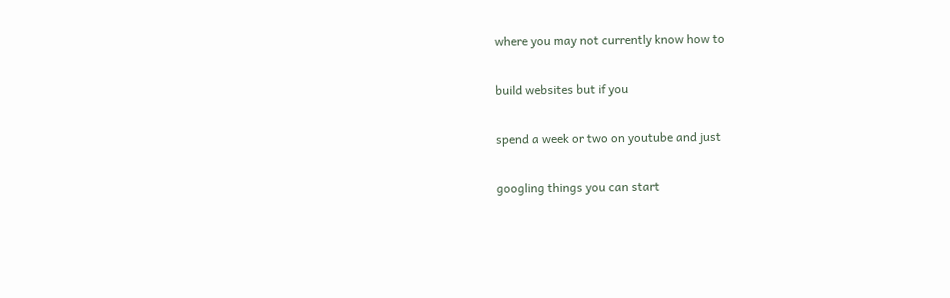where you may not currently know how to

build websites but if you

spend a week or two on youtube and just

googling things you can start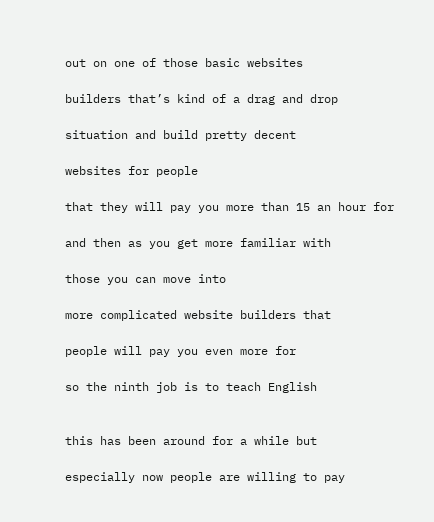out on one of those basic websites

builders that’s kind of a drag and drop

situation and build pretty decent

websites for people

that they will pay you more than 15 an hour for

and then as you get more familiar with

those you can move into

more complicated website builders that

people will pay you even more for

so the ninth job is to teach English


this has been around for a while but

especially now people are willing to pay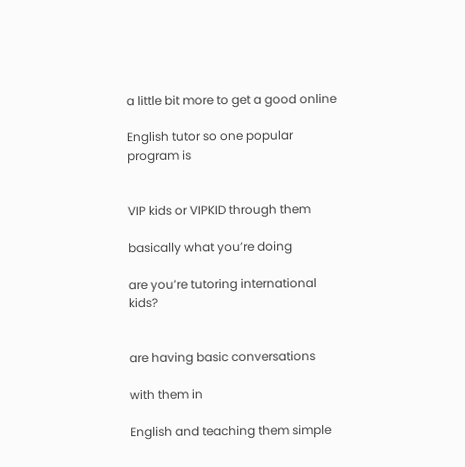a little bit more to get a good online

English tutor so one popular program is


VIP kids or VIPKID through them

basically what you’re doing

are you’re tutoring international kids?


are having basic conversations

with them in

English and teaching them simple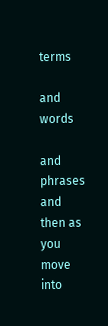terms

and words

and phrases and then as you move into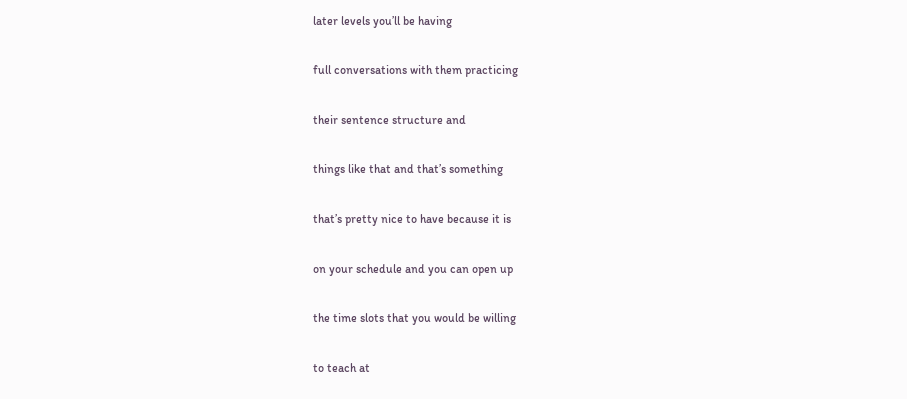later levels you’ll be having

full conversations with them practicing

their sentence structure and

things like that and that’s something

that’s pretty nice to have because it is

on your schedule and you can open up

the time slots that you would be willing

to teach at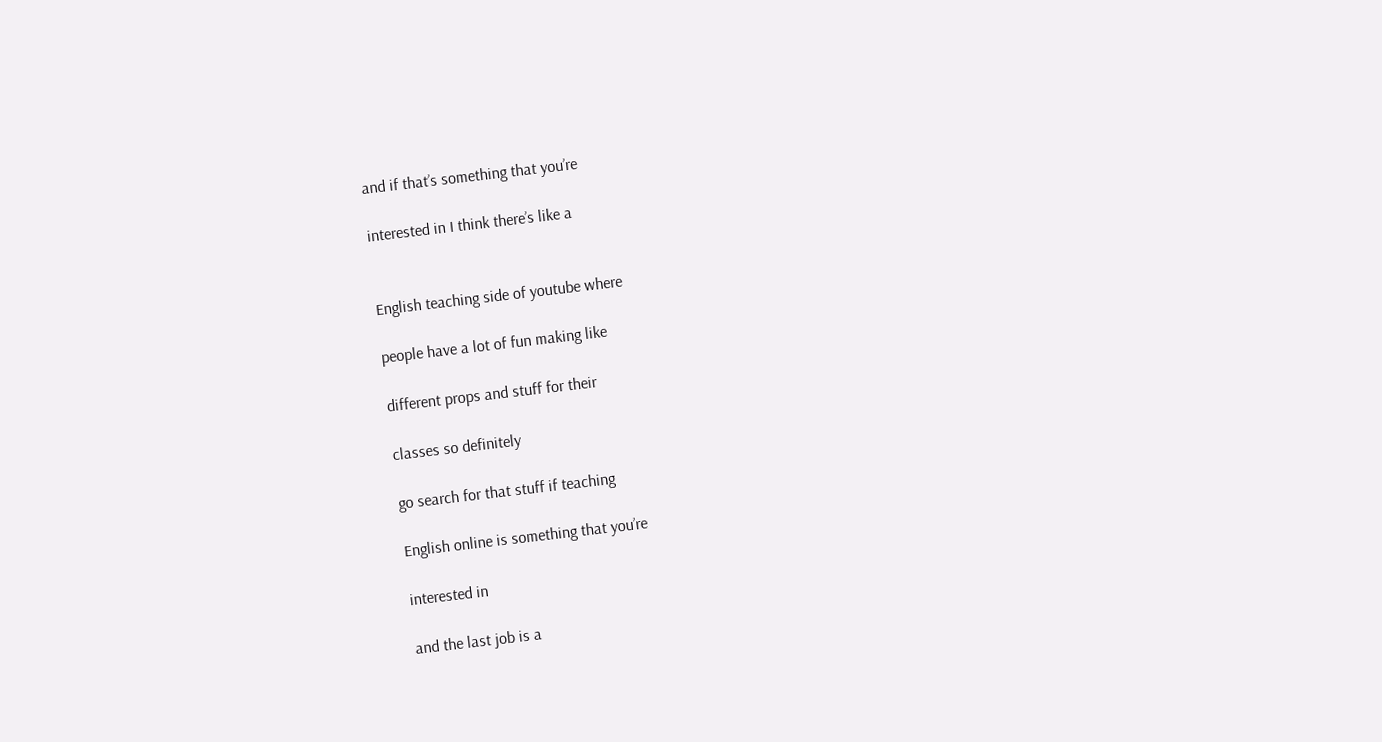and if that’s something that you’re

interested in I think there’s like a


English teaching side of youtube where

people have a lot of fun making like

different props and stuff for their

classes so definitely

go search for that stuff if teaching

English online is something that you’re

interested in

and the last job is a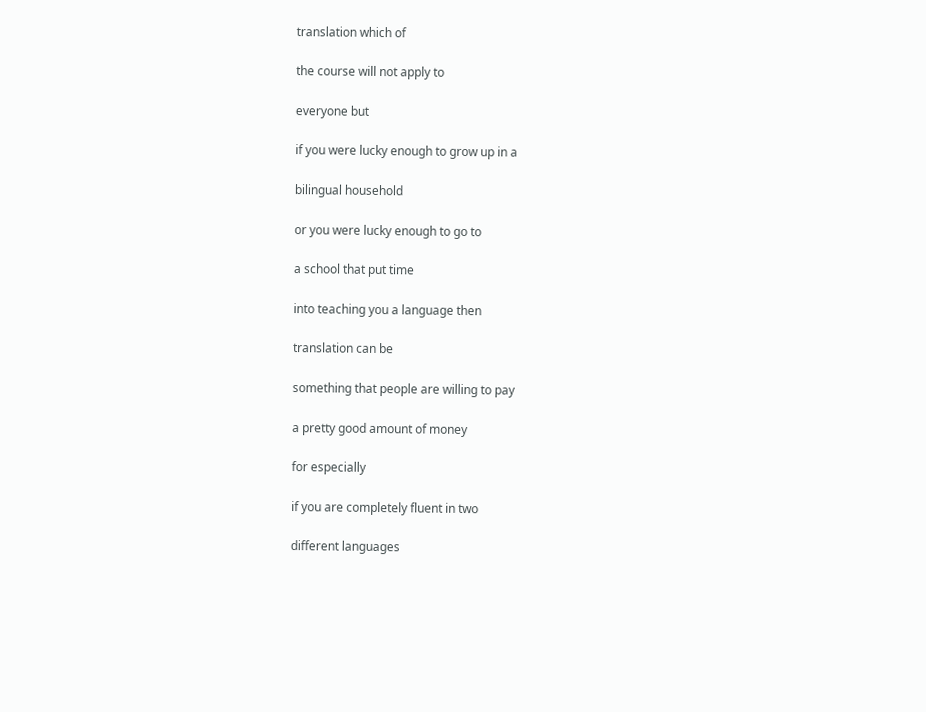translation which of

the course will not apply to

everyone but

if you were lucky enough to grow up in a

bilingual household

or you were lucky enough to go to

a school that put time

into teaching you a language then

translation can be

something that people are willing to pay

a pretty good amount of money

for especially

if you are completely fluent in two

different languages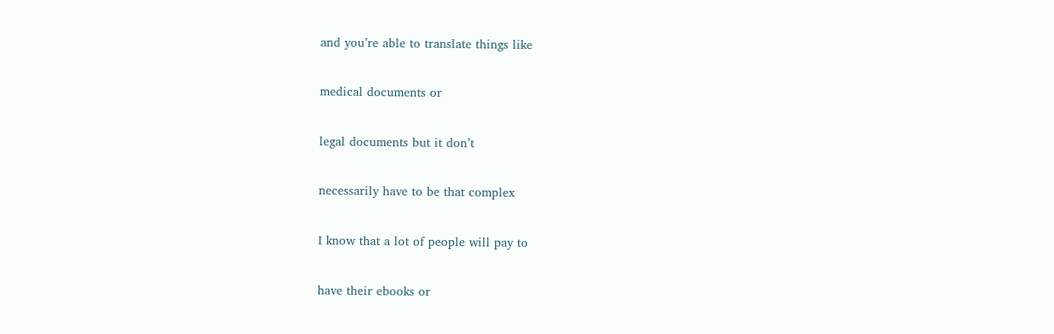and you’re able to translate things like

medical documents or

legal documents but it don’t

necessarily have to be that complex

I know that a lot of people will pay to

have their ebooks or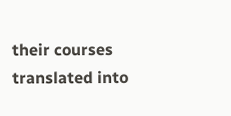their courses translated into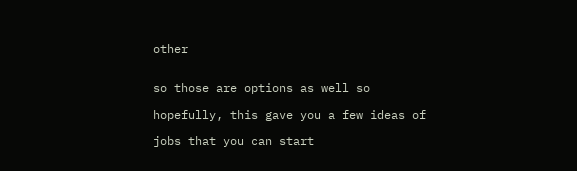other


so those are options as well so

hopefully, this gave you a few ideas of

jobs that you can start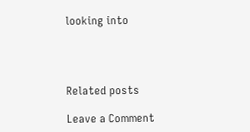looking into




Related posts

Leave a Comment